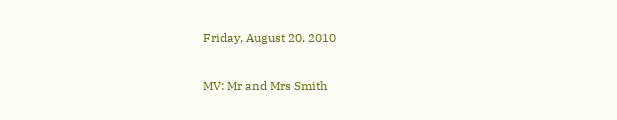Friday, August 20, 2010

MV: Mr and Mrs Smith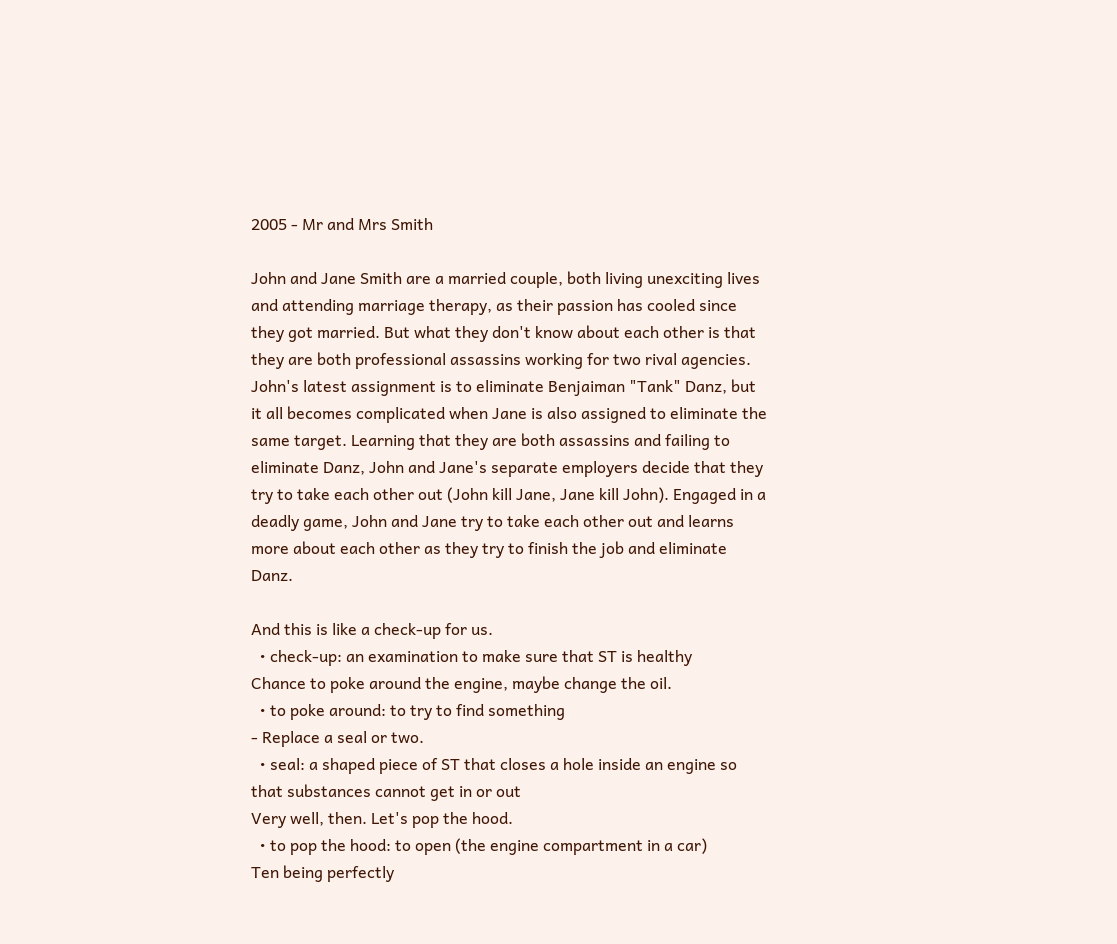2005 - Mr and Mrs Smith

John and Jane Smith are a married couple, both living unexciting lives and attending marriage therapy, as their passion has cooled since they got married. But what they don't know about each other is that they are both professional assassins working for two rival agencies. John's latest assignment is to eliminate Benjaiman "Tank" Danz, but it all becomes complicated when Jane is also assigned to eliminate the same target. Learning that they are both assassins and failing to eliminate Danz, John and Jane's separate employers decide that they try to take each other out (John kill Jane, Jane kill John). Engaged in a deadly game, John and Jane try to take each other out and learns more about each other as they try to finish the job and eliminate Danz.

And this is like a check-up for us.
  • check-up: an examination to make sure that ST is healthy
Chance to poke around the engine, maybe change the oil.
  • to poke around: to try to find something
- Replace a seal or two.
  • seal: a shaped piece of ST that closes a hole inside an engine so that substances cannot get in or out
Very well, then. Let's pop the hood.
  • to pop the hood: to open (the engine compartment in a car)
Ten being perfectly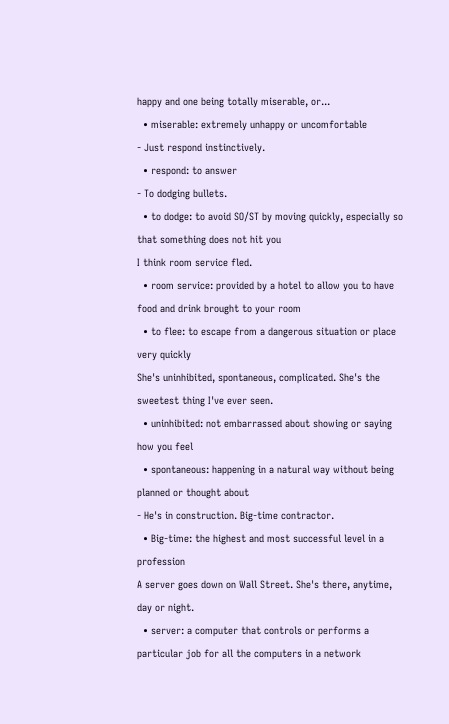happy and one being totally miserable, or...
  • miserable: extremely unhappy or uncomfortable
- Just respond instinctively.
  • respond: to answer
- To dodging bullets.
  • to dodge: to avoid SO/ST by moving quickly, especially so that something does not hit you
I think room service fled.
  • room service: provided by a hotel to allow you to have food and drink brought to your room
  • to flee: to escape from a dangerous situation or place very quickly
She's uninhibited, spontaneous, complicated. She's the sweetest thing I've ever seen.
  • uninhibited: not embarrassed about showing or saying how you feel
  • spontaneous: happening in a natural way without being planned or thought about
- He's in construction. Big-time contractor.
  • Big-time: the highest and most successful level in a profession
A server goes down on Wall Street. She's there, anytime, day or night.
  • server: a computer that controls or performs a particular job for all the computers in a network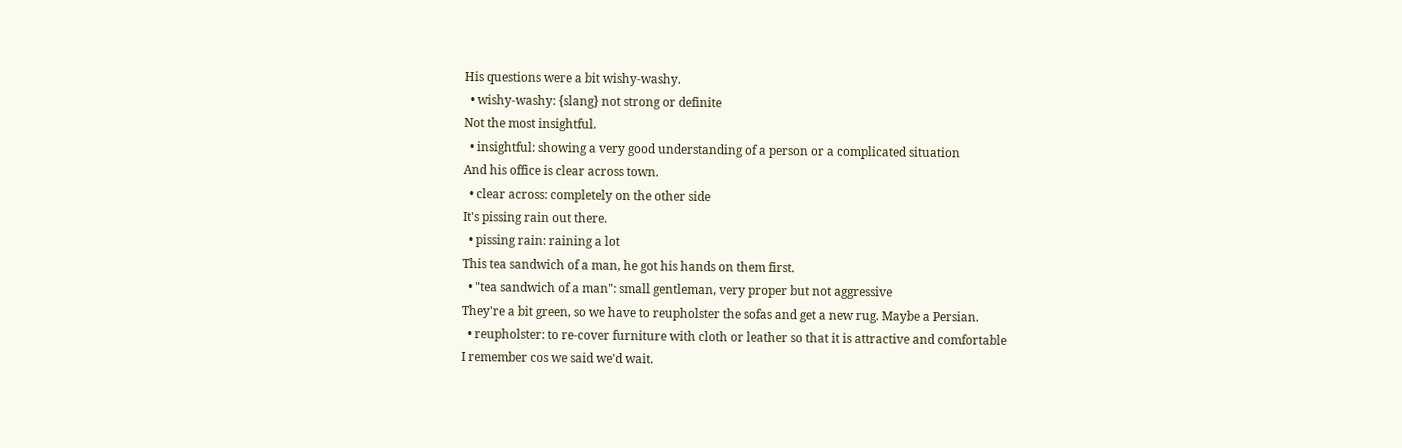His questions were a bit wishy-washy.
  • wishy-washy: {slang} not strong or definite
Not the most insightful.
  • insightful: showing a very good understanding of a person or a complicated situation
And his office is clear across town.
  • clear across: completely on the other side
It's pissing rain out there.
  • pissing rain: raining a lot
This tea sandwich of a man, he got his hands on them first.
  • "tea sandwich of a man": small gentleman, very proper but not aggressive
They're a bit green, so we have to reupholster the sofas and get a new rug. Maybe a Persian.
  • reupholster: to re-cover furniture with cloth or leather so that it is attractive and comfortable
I remember cos we said we'd wait.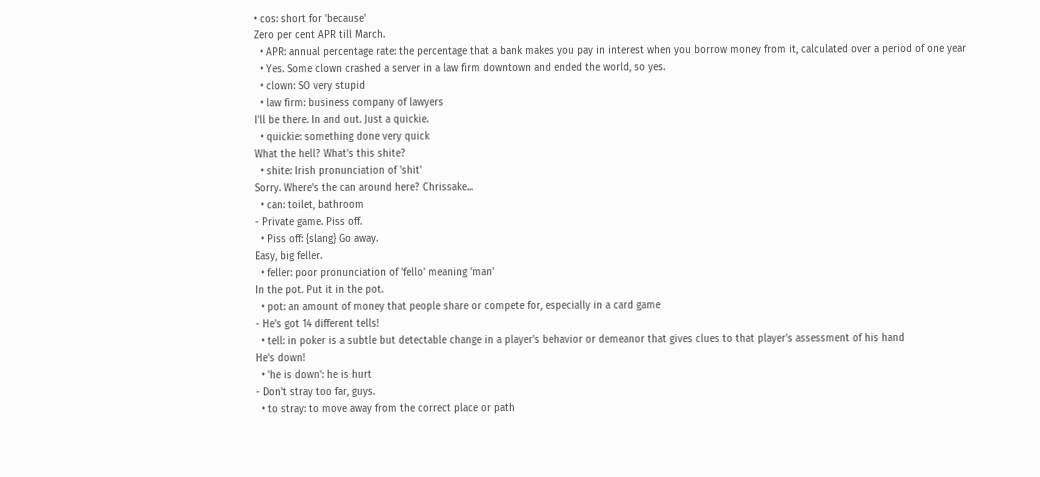• cos: short for 'because'
Zero per cent APR till March.
  • APR: annual percentage rate: the percentage that a bank makes you pay in interest when you borrow money from it, calculated over a period of one year
  • Yes. Some clown crashed a server in a law firm downtown and ended the world, so yes.
  • clown: SO very stupid
  • law firm: business company of lawyers
I'll be there. In and out. Just a quickie.
  • quickie: something done very quick
What the hell? What's this shite?
  • shite: Irish pronunciation of 'shit'
Sorry. Where's the can around here? Chrissake...
  • can: toilet, bathroom
- Private game. Piss off.
  • Piss off: {slang} Go away.
Easy, big feller.
  • feller: poor pronunciation of 'fello' meaning 'man'
In the pot. Put it in the pot.
  • pot: an amount of money that people share or compete for, especially in a card game
- He's got 14 different tells!
  • tell: in poker is a subtle but detectable change in a player's behavior or demeanor that gives clues to that player's assessment of his hand
He's down!
  • 'he is down': he is hurt
- Don't stray too far, guys.
  • to stray: to move away from the correct place or path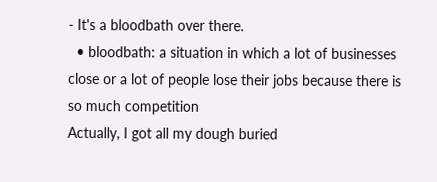- It's a bloodbath over there.
  • bloodbath: a situation in which a lot of businesses close or a lot of people lose their jobs because there is so much competition
Actually, I got all my dough buried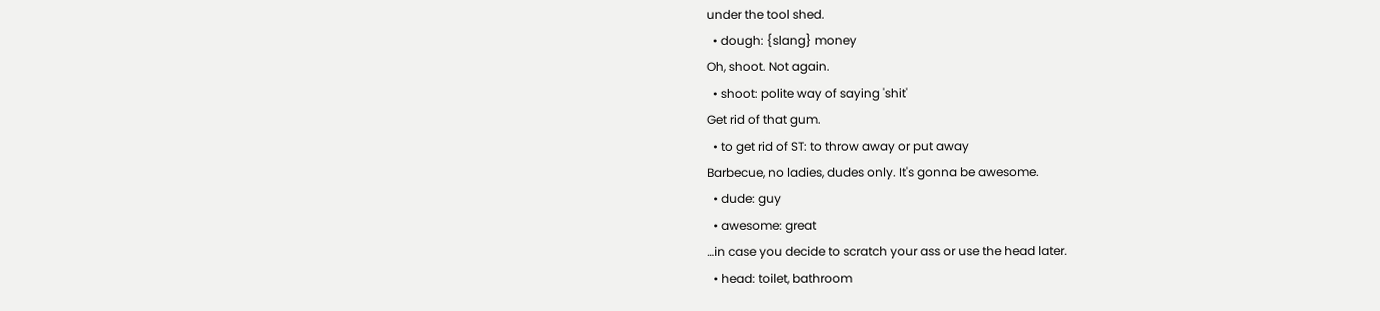under the tool shed.
  • dough: {slang} money
Oh, shoot. Not again.
  • shoot: polite way of saying 'shit'
Get rid of that gum.
  • to get rid of ST: to throw away or put away
Barbecue, no ladies, dudes only. It's gonna be awesome.
  • dude: guy
  • awesome: great
…in case you decide to scratch your ass or use the head later.
  • head: toilet, bathroom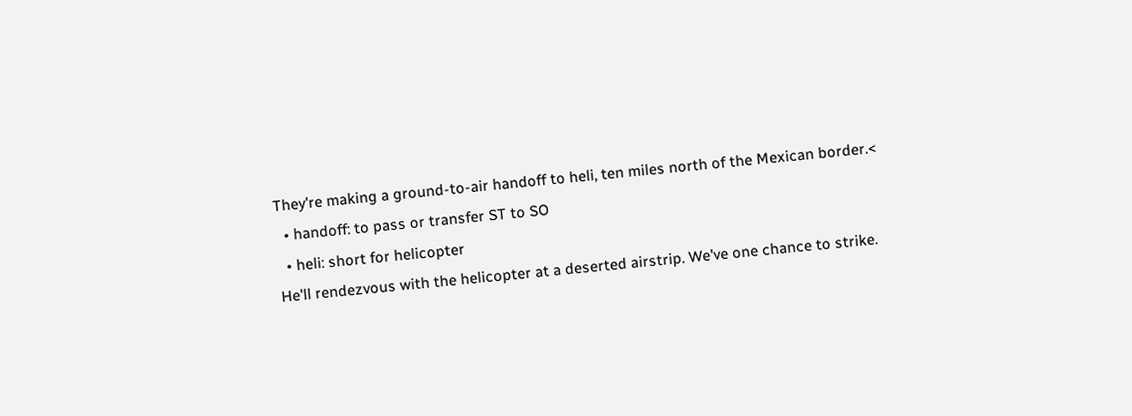They're making a ground-to-air handoff to heli, ten miles north of the Mexican border.<
  • handoff: to pass or transfer ST to SO
  • heli: short for helicopter
He'll rendezvous with the helicopter at a deserted airstrip. We've one chance to strike.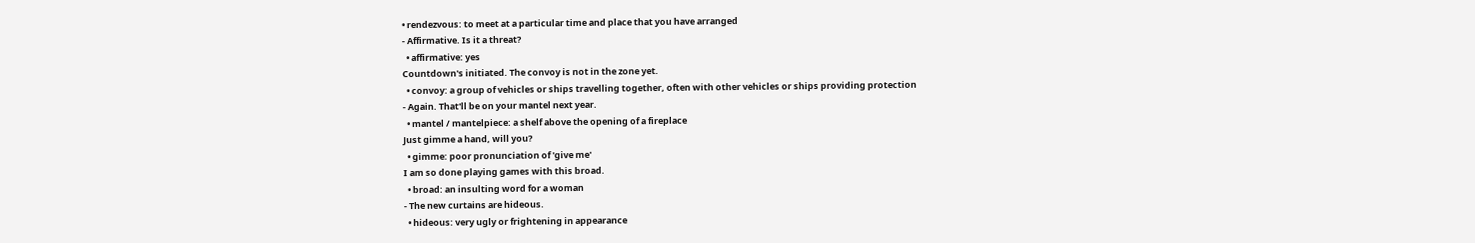• rendezvous: to meet at a particular time and place that you have arranged
- Affirmative. Is it a threat?
  • affirmative: yes
Countdown's initiated. The convoy is not in the zone yet.
  • convoy: a group of vehicles or ships travelling together, often with other vehicles or ships providing protection
- Again. That'll be on your mantel next year.
  • mantel / mantelpiece: a shelf above the opening of a fireplace
Just gimme a hand, will you?
  • gimme: poor pronunciation of 'give me'
I am so done playing games with this broad.
  • broad: an insulting word for a woman
- The new curtains are hideous.
  • hideous: very ugly or frightening in appearance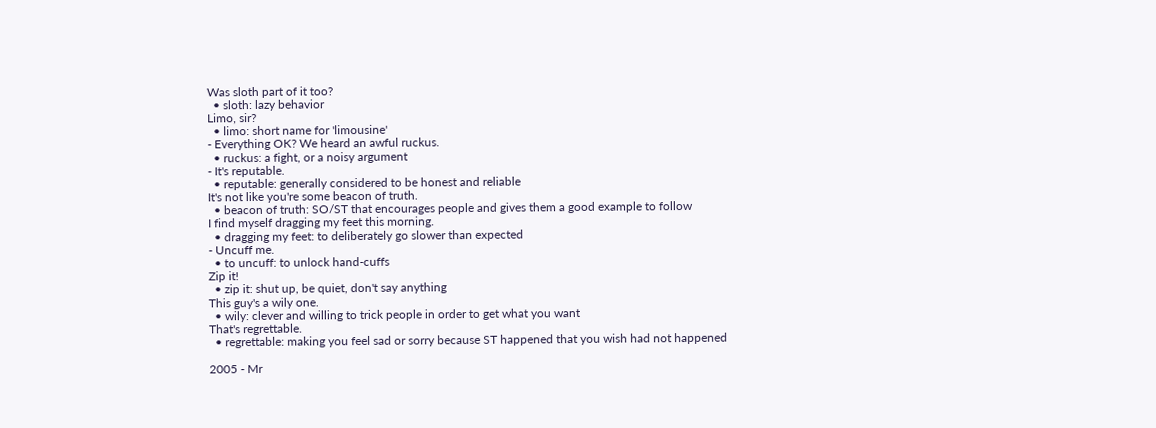Was sloth part of it too?
  • sloth: lazy behavior
Limo, sir?
  • limo: short name for 'limousine'
- Everything OK? We heard an awful ruckus.
  • ruckus: a fight, or a noisy argument
- It's reputable.
  • reputable: generally considered to be honest and reliable
It's not like you're some beacon of truth.
  • beacon of truth: SO/ST that encourages people and gives them a good example to follow
I find myself dragging my feet this morning.
  • dragging my feet: to deliberately go slower than expected
- Uncuff me.
  • to uncuff: to unlock hand-cuffs
Zip it!
  • zip it: shut up, be quiet, don't say anything
This guy's a wily one.
  • wily: clever and willing to trick people in order to get what you want
That's regrettable.
  • regrettable: making you feel sad or sorry because ST happened that you wish had not happened

2005 - Mr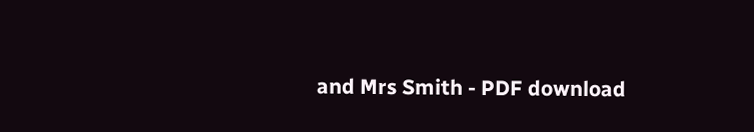and Mrs Smith - PDF download